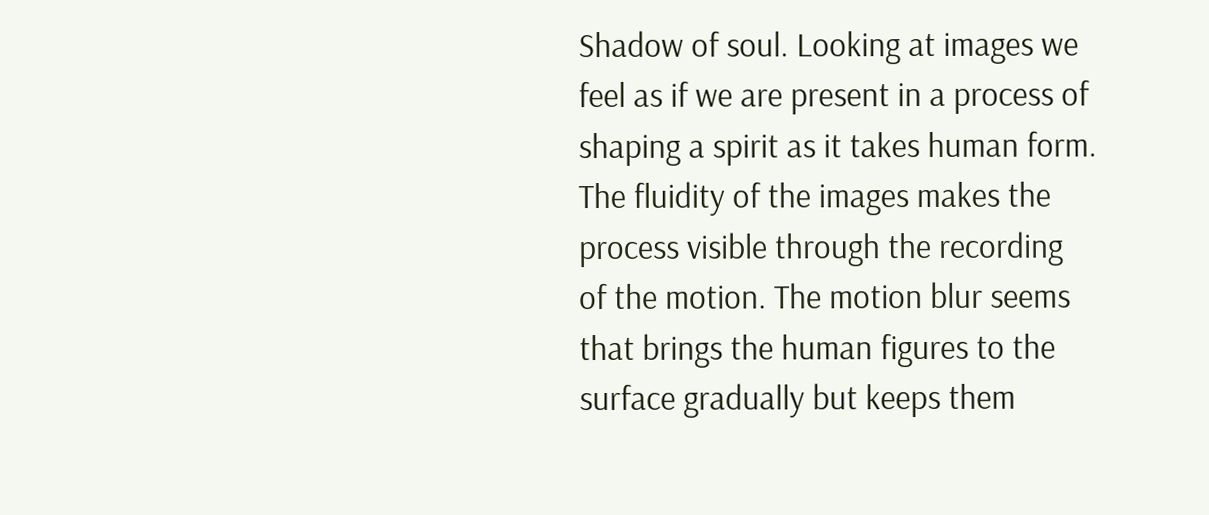Shadow of soul. Looking at images we feel as if we are present in a process of shaping a spirit as it takes human form. The fluidity of the images makes the process visible through the recording of the motion. The motion blur seems that brings the human figures to the surface gradually but keeps them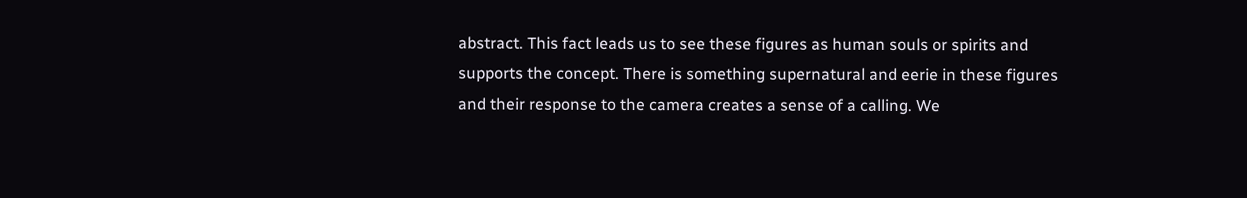abstract. This fact leads us to see these figures as human souls or spirits and supports the concept. There is something supernatural and eerie in these figures and their response to the camera creates a sense of a calling. We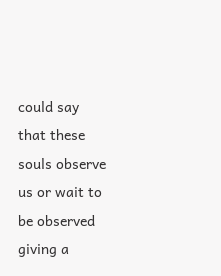could say that these souls observe us or wait to be observed giving a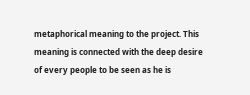metaphorical meaning to the project. This meaning is connected with the deep desire of every people to be seen as he is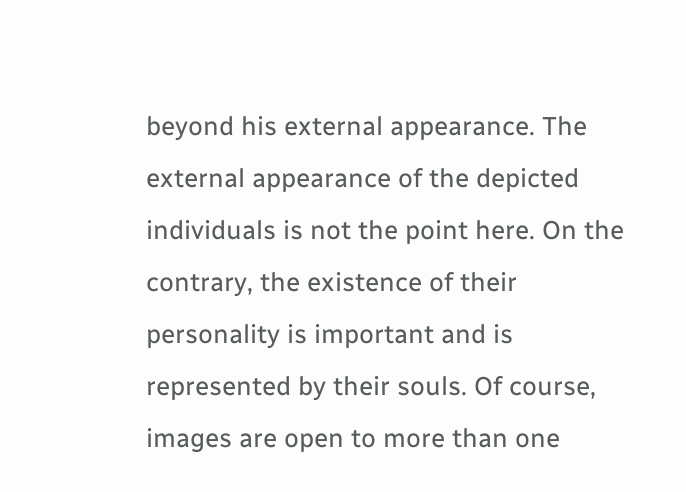beyond his external appearance. The external appearance of the depicted individuals is not the point here. On the contrary, the existence of their personality is important and is represented by their souls. Of course, images are open to more than one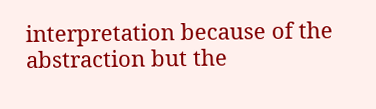interpretation because of the abstraction but the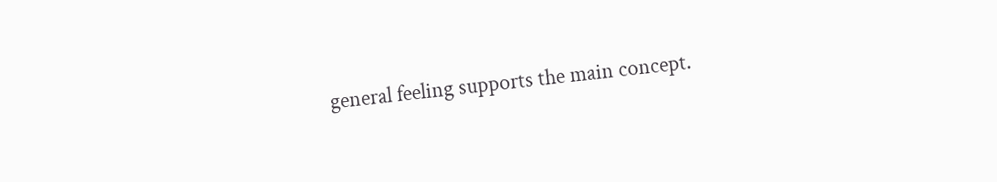general feeling supports the main concept.